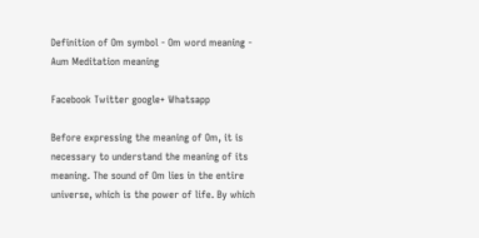Definition of Om symbol - Om word meaning - Aum Meditation meaning

Facebook Twitter google+ Whatsapp

Before expressing the meaning of Om, it is necessary to understand the meaning of its meaning. The sound of Om lies in the entire universe, which is the power of life. By which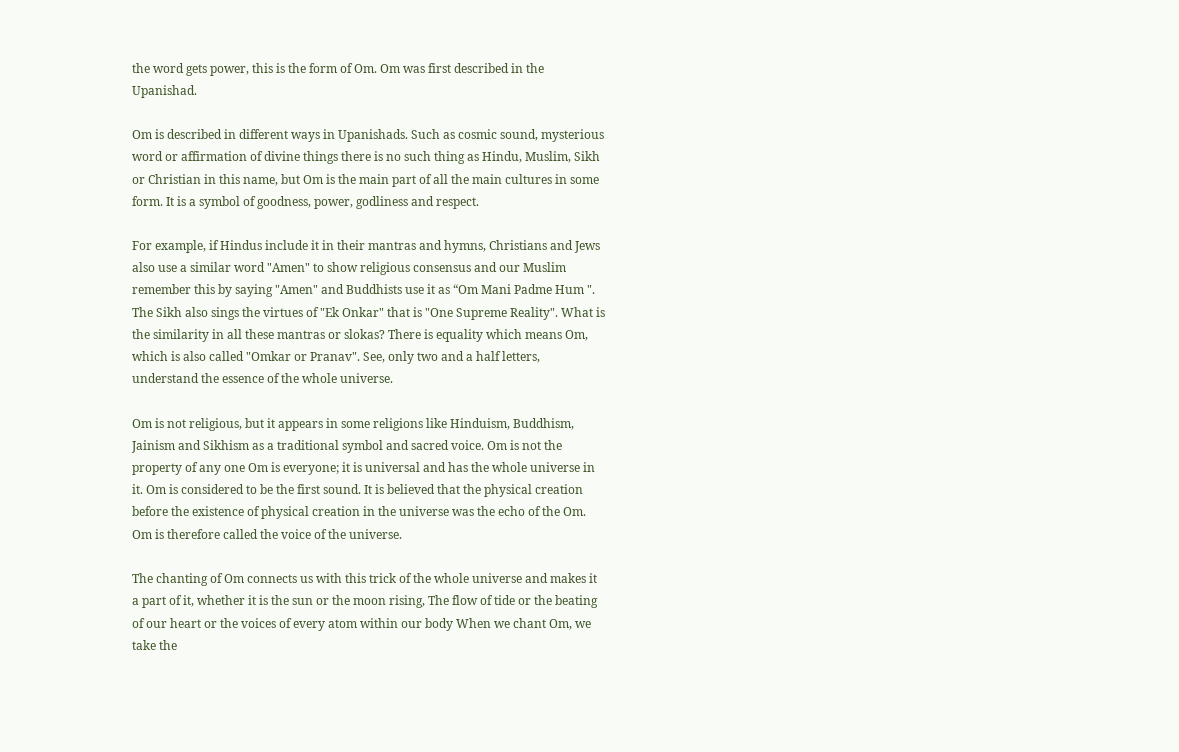the word gets power, this is the form of Om. Om was first described in the Upanishad.

Om is described in different ways in Upanishads. Such as cosmic sound, mysterious word or affirmation of divine things there is no such thing as Hindu, Muslim, Sikh or Christian in this name, but Om is the main part of all the main cultures in some form. It is a symbol of goodness, power, godliness and respect.

For example, if Hindus include it in their mantras and hymns, Christians and Jews also use a similar word "Amen" to show religious consensus and our Muslim remember this by saying "Amen" and Buddhists use it as “Om Mani Padme Hum ". The Sikh also sings the virtues of "Ek Onkar" that is "One Supreme Reality". What is the similarity in all these mantras or slokas? There is equality which means Om, which is also called "Omkar or Pranav". See, only two and a half letters, understand the essence of the whole universe.

Om is not religious, but it appears in some religions like Hinduism, Buddhism, Jainism and Sikhism as a traditional symbol and sacred voice. Om is not the property of any one Om is everyone; it is universal and has the whole universe in it. Om is considered to be the first sound. It is believed that the physical creation before the existence of physical creation in the universe was the echo of the Om. Om is therefore called the voice of the universe.

The chanting of Om connects us with this trick of the whole universe and makes it a part of it, whether it is the sun or the moon rising, The flow of tide or the beating of our heart or the voices of every atom within our body When we chant Om, we take the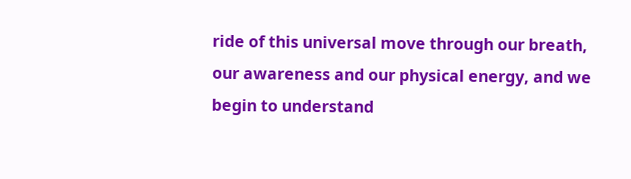ride of this universal move through our breath, our awareness and our physical energy, and we begin to understand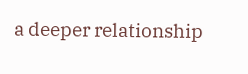a deeper relationship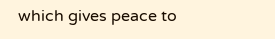which gives peace to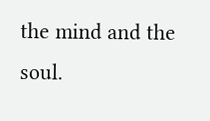the mind and the soul.